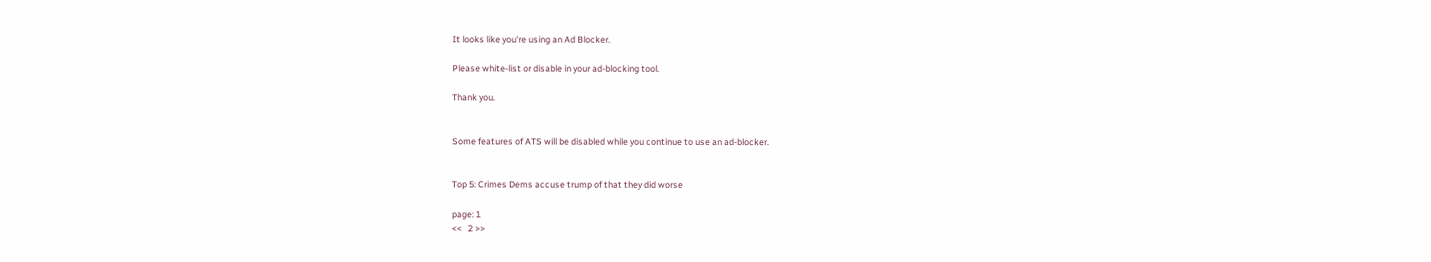It looks like you're using an Ad Blocker.

Please white-list or disable in your ad-blocking tool.

Thank you.


Some features of ATS will be disabled while you continue to use an ad-blocker.


Top 5: Crimes Dems accuse trump of that they did worse

page: 1
<<   2 >>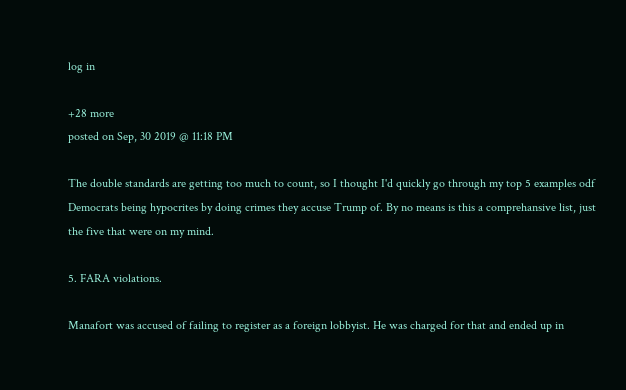log in

+28 more
posted on Sep, 30 2019 @ 11:18 PM

The double standards are getting too much to count, so I thought I'd quickly go through my top 5 examples odf Democrats being hypocrites by doing crimes they accuse Trump of. By no means is this a comprehansive list, just the five that were on my mind.

5. FARA violations.

Manafort was accused of failing to register as a foreign lobbyist. He was charged for that and ended up in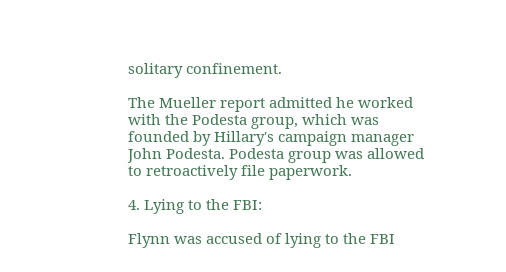solitary confinement.

The Mueller report admitted he worked with the Podesta group, which was founded by Hillary's campaign manager John Podesta. Podesta group was allowed to retroactively file paperwork.

4. Lying to the FBI:

Flynn was accused of lying to the FBI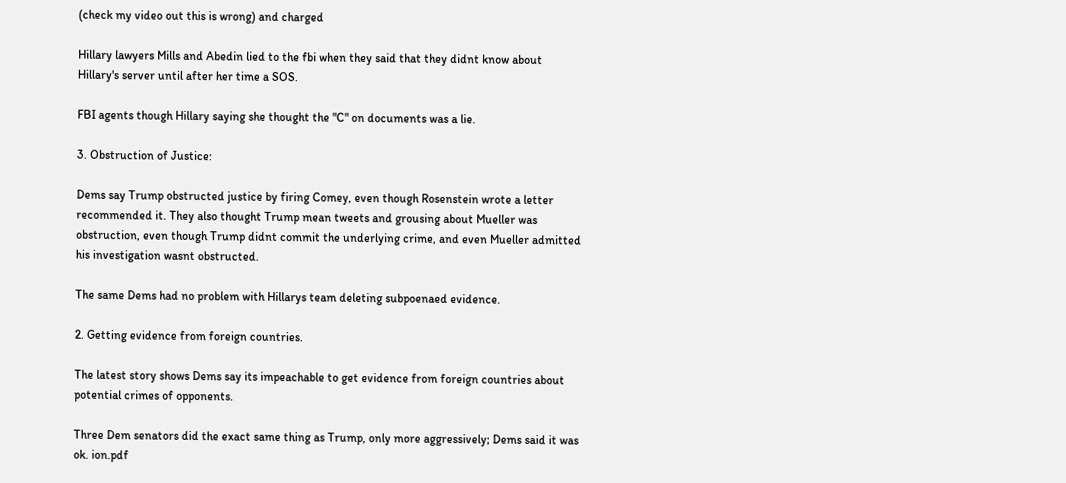(check my video out this is wrong) and charged

Hillary lawyers Mills and Abedin lied to the fbi when they said that they didnt know about Hillary's server until after her time a SOS.

FBI agents though Hillary saying she thought the "C" on documents was a lie.

3. Obstruction of Justice:

Dems say Trump obstructed justice by firing Comey, even though Rosenstein wrote a letter recommended it. They also thought Trump mean tweets and grousing about Mueller was obstruction, even though Trump didnt commit the underlying crime, and even Mueller admitted his investigation wasnt obstructed.

The same Dems had no problem with Hillarys team deleting subpoenaed evidence.

2. Getting evidence from foreign countries.

The latest story shows Dems say its impeachable to get evidence from foreign countries about potential crimes of opponents.

Three Dem senators did the exact same thing as Trump, only more aggressively; Dems said it was ok. ion.pdf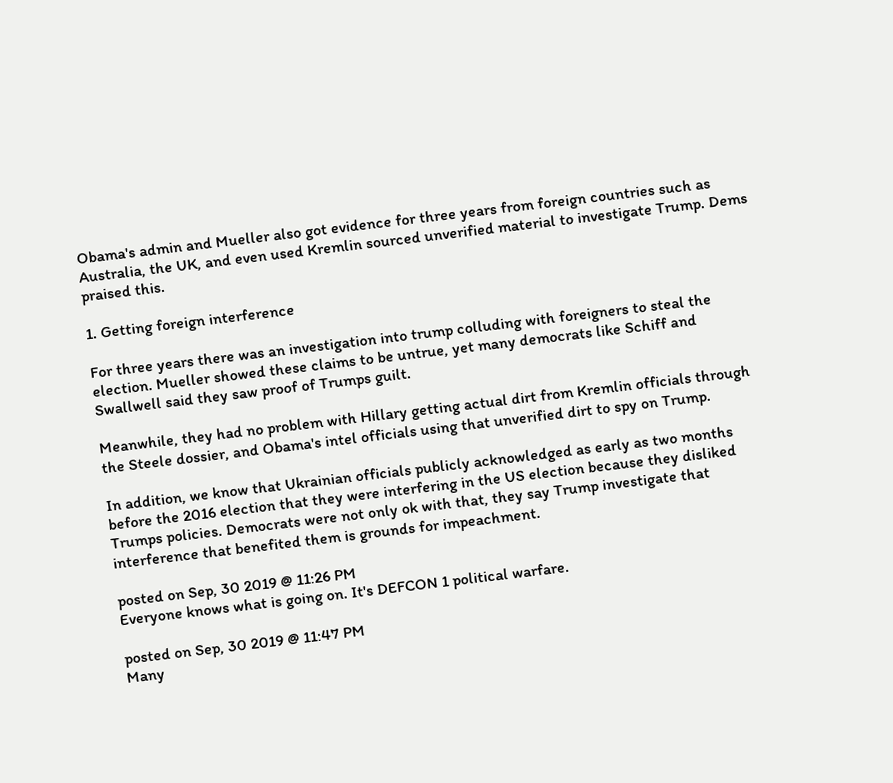Obama's admin and Mueller also got evidence for three years from foreign countries such as Australia, the UK, and even used Kremlin sourced unverified material to investigate Trump. Dems praised this.

1. Getting foreign interference

For three years there was an investigation into trump colluding with foreigners to steal the election. Mueller showed these claims to be untrue, yet many democrats like Schiff and Swallwell said they saw proof of Trumps guilt.

Meanwhile, they had no problem with Hillary getting actual dirt from Kremlin officials through the Steele dossier, and Obama's intel officials using that unverified dirt to spy on Trump.

In addition, we know that Ukrainian officials publicly acknowledged as early as two months before the 2016 election that they were interfering in the US election because they disliked Trumps policies. Democrats were not only ok with that, they say Trump investigate that interference that benefited them is grounds for impeachment.

posted on Sep, 30 2019 @ 11:26 PM
Everyone knows what is going on. It's DEFCON 1 political warfare.

posted on Sep, 30 2019 @ 11:47 PM
Many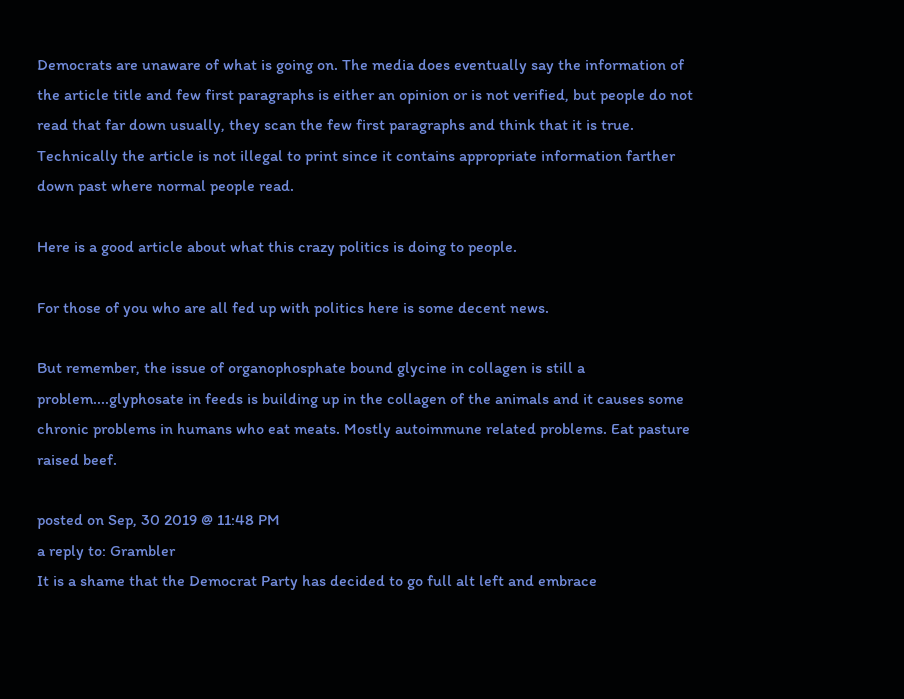Democrats are unaware of what is going on. The media does eventually say the information of the article title and few first paragraphs is either an opinion or is not verified, but people do not read that far down usually, they scan the few first paragraphs and think that it is true. Technically the article is not illegal to print since it contains appropriate information farther down past where normal people read.

Here is a good article about what this crazy politics is doing to people.

For those of you who are all fed up with politics here is some decent news.

But remember, the issue of organophosphate bound glycine in collagen is still a problem....glyphosate in feeds is building up in the collagen of the animals and it causes some chronic problems in humans who eat meats. Mostly autoimmune related problems. Eat pasture raised beef.

posted on Sep, 30 2019 @ 11:48 PM
a reply to: Grambler
It is a shame that the Democrat Party has decided to go full alt left and embrace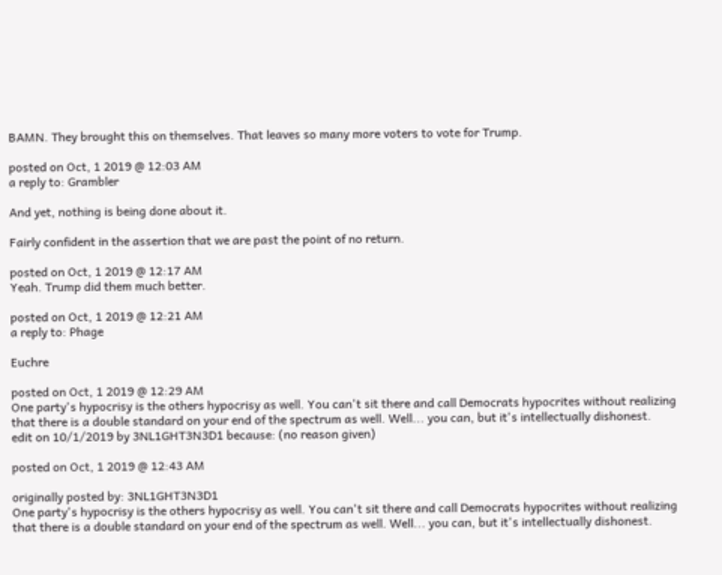BAMN. They brought this on themselves. That leaves so many more voters to vote for Trump.

posted on Oct, 1 2019 @ 12:03 AM
a reply to: Grambler

And yet, nothing is being done about it.

Fairly confident in the assertion that we are past the point of no return.

posted on Oct, 1 2019 @ 12:17 AM
Yeah. Trump did them much better.

posted on Oct, 1 2019 @ 12:21 AM
a reply to: Phage

Euchre

posted on Oct, 1 2019 @ 12:29 AM
One party's hypocrisy is the others hypocrisy as well. You can't sit there and call Democrats hypocrites without realizing that there is a double standard on your end of the spectrum as well. Well... you can, but it's intellectually dishonest.
edit on 10/1/2019 by 3NL1GHT3N3D1 because: (no reason given)

posted on Oct, 1 2019 @ 12:43 AM

originally posted by: 3NL1GHT3N3D1
One party's hypocrisy is the others hypocrisy as well. You can't sit there and call Democrats hypocrites without realizing that there is a double standard on your end of the spectrum as well. Well... you can, but it's intellectually dishonest.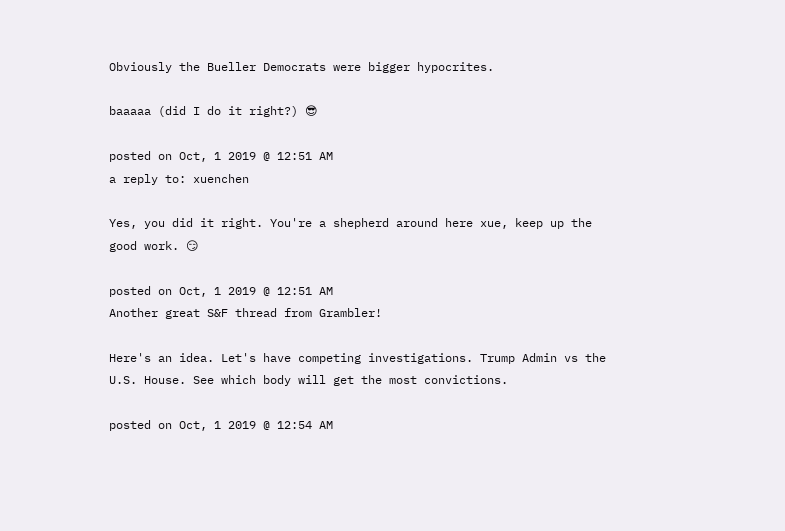Obviously the Bueller Democrats were bigger hypocrites.

baaaaa (did I do it right?) 😎

posted on Oct, 1 2019 @ 12:51 AM
a reply to: xuenchen

Yes, you did it right. You're a shepherd around here xue, keep up the good work. 😏

posted on Oct, 1 2019 @ 12:51 AM
Another great S&F thread from Grambler!

Here's an idea. Let's have competing investigations. Trump Admin vs the U.S. House. See which body will get the most convictions.

posted on Oct, 1 2019 @ 12:54 AM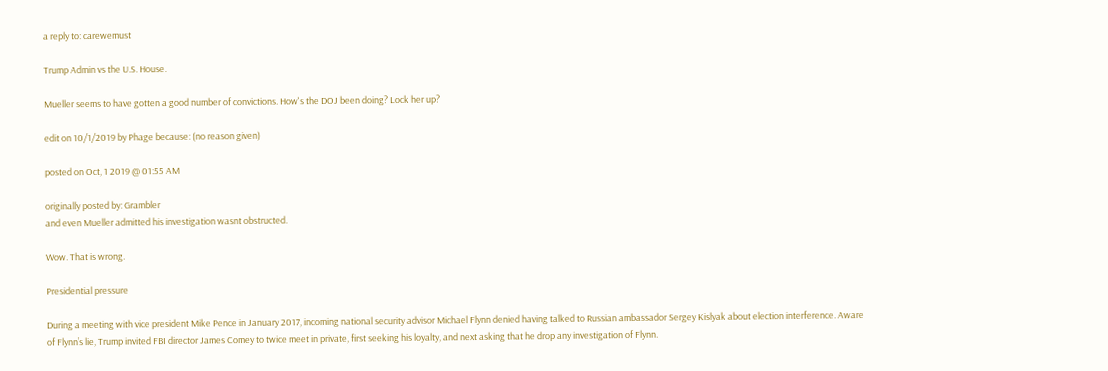a reply to: carewemust

Trump Admin vs the U.S. House.

Mueller seems to have gotten a good number of convictions. How's the DOJ been doing? Lock her up?

edit on 10/1/2019 by Phage because: (no reason given)

posted on Oct, 1 2019 @ 01:55 AM

originally posted by: Grambler
and even Mueller admitted his investigation wasnt obstructed.

Wow. That is wrong.

Presidential pressure

During a meeting with vice president Mike Pence in January 2017, incoming national security advisor Michael Flynn denied having talked to Russian ambassador Sergey Kislyak about election interference. Aware of Flynn’s lie, Trump invited FBI director James Comey to twice meet in private, first seeking his loyalty, and next asking that he drop any investigation of Flynn.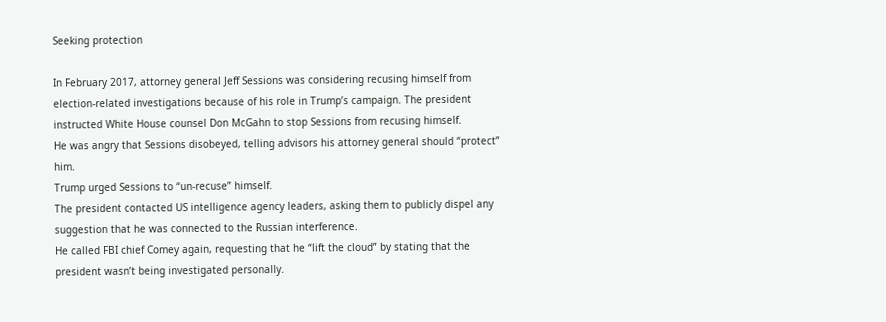Seeking protection

In February 2017, attorney general Jeff Sessions was considering recusing himself from election-related investigations because of his role in Trump’s campaign. The president instructed White House counsel Don McGahn to stop Sessions from recusing himself.
He was angry that Sessions disobeyed, telling advisors his attorney general should “protect” him.
Trump urged Sessions to “un-recuse” himself.
The president contacted US intelligence agency leaders, asking them to publicly dispel any suggestion that he was connected to the Russian interference.
He called FBI chief Comey again, requesting that he “lift the cloud” by stating that the president wasn’t being investigated personally.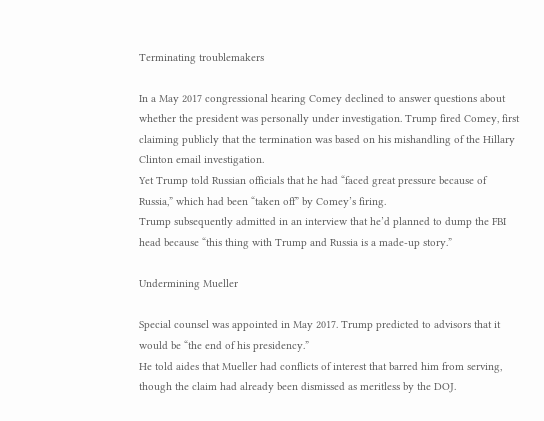Terminating troublemakers

In a May 2017 congressional hearing Comey declined to answer questions about whether the president was personally under investigation. Trump fired Comey, first claiming publicly that the termination was based on his mishandling of the Hillary Clinton email investigation.
Yet Trump told Russian officials that he had “faced great pressure because of Russia,” which had been “taken off” by Comey’s firing.
Trump subsequently admitted in an interview that he’d planned to dump the FBI head because “this thing with Trump and Russia is a made-up story.”

Undermining Mueller

Special counsel was appointed in May 2017. Trump predicted to advisors that it would be “the end of his presidency.”
He told aides that Mueller had conflicts of interest that barred him from serving, though the claim had already been dismissed as meritless by the DOJ.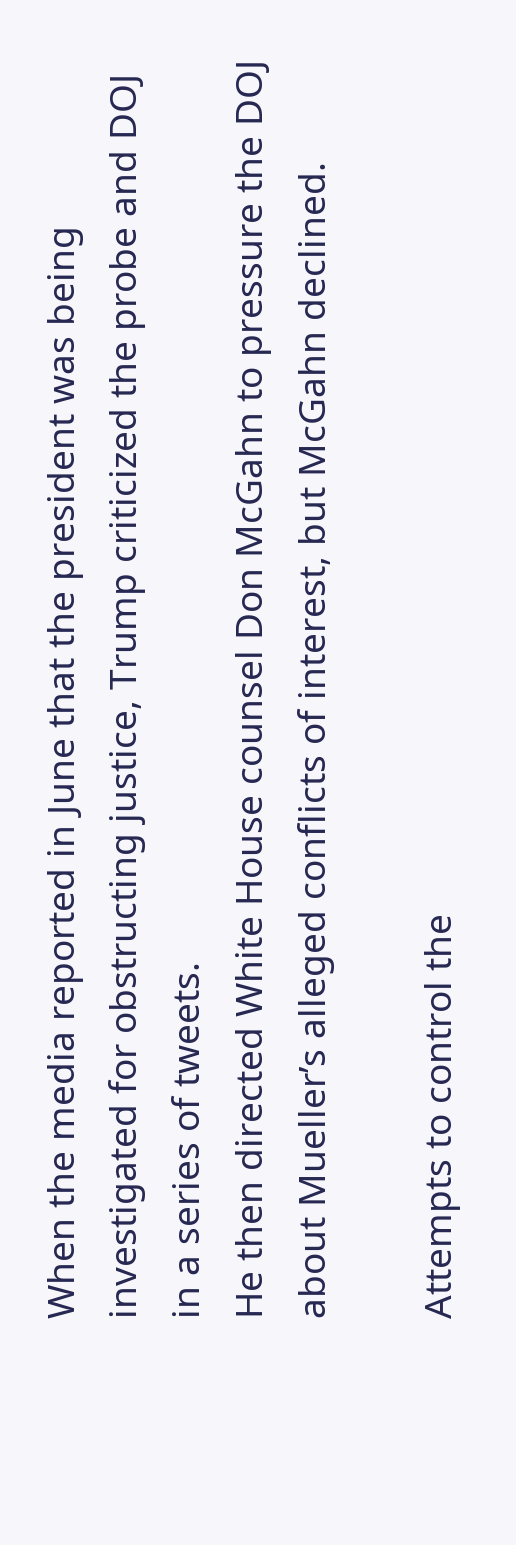When the media reported in June that the president was being investigated for obstructing justice, Trump criticized the probe and DOJ in a series of tweets.
He then directed White House counsel Don McGahn to pressure the DOJ about Mueller’s alleged conflicts of interest, but McGahn declined.

Attempts to control the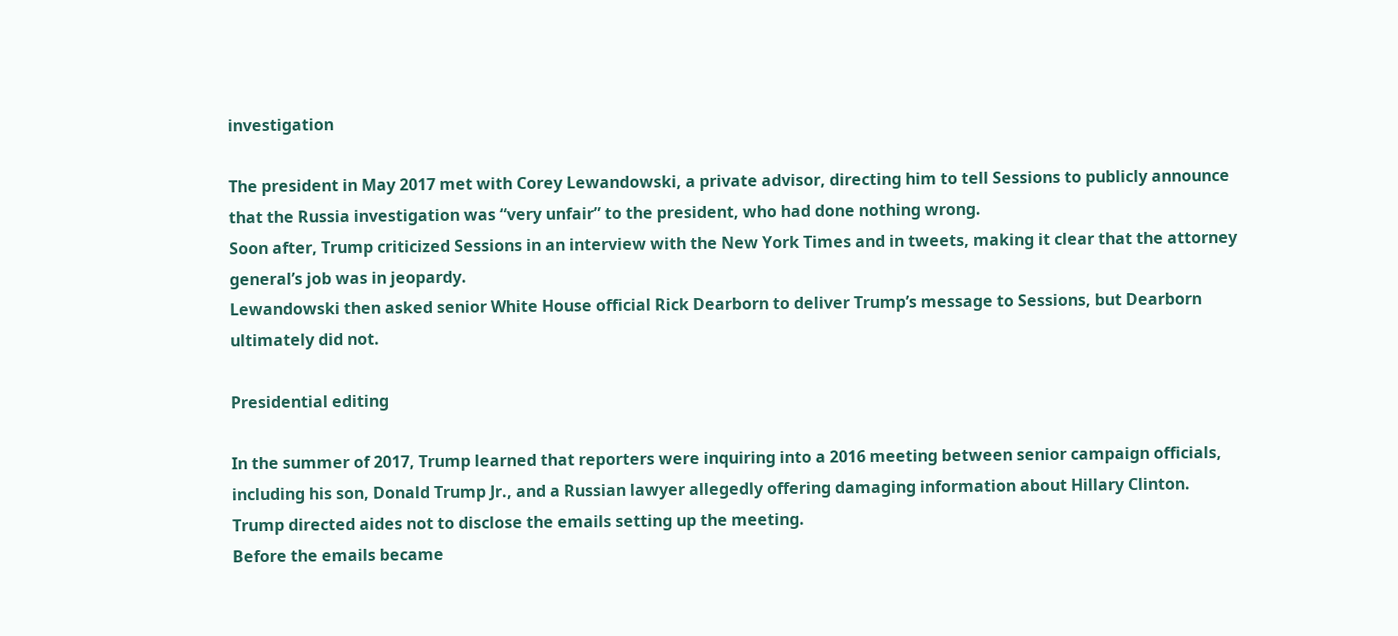investigation

The president in May 2017 met with Corey Lewandowski, a private advisor, directing him to tell Sessions to publicly announce that the Russia investigation was “very unfair” to the president, who had done nothing wrong.
Soon after, Trump criticized Sessions in an interview with the New York Times and in tweets, making it clear that the attorney general’s job was in jeopardy.
Lewandowski then asked senior White House official Rick Dearborn to deliver Trump’s message to Sessions, but Dearborn ultimately did not.

Presidential editing

In the summer of 2017, Trump learned that reporters were inquiring into a 2016 meeting between senior campaign officials, including his son, Donald Trump Jr., and a Russian lawyer allegedly offering damaging information about Hillary Clinton.
Trump directed aides not to disclose the emails setting up the meeting.
Before the emails became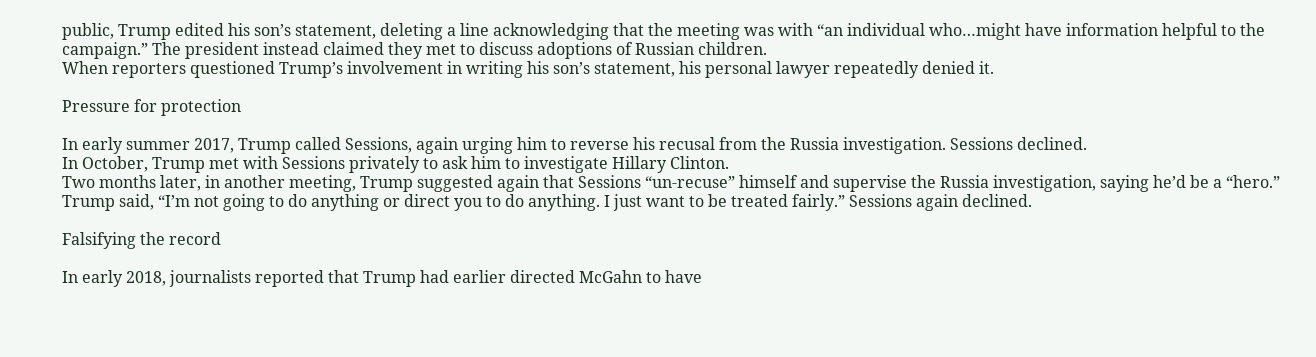public, Trump edited his son’s statement, deleting a line acknowledging that the meeting was with “an individual who…might have information helpful to the campaign.” The president instead claimed they met to discuss adoptions of Russian children.
When reporters questioned Trump’s involvement in writing his son’s statement, his personal lawyer repeatedly denied it.

Pressure for protection

In early summer 2017, Trump called Sessions, again urging him to reverse his recusal from the Russia investigation. Sessions declined.
In October, Trump met with Sessions privately to ask him to investigate Hillary Clinton.
Two months later, in another meeting, Trump suggested again that Sessions “un-recuse” himself and supervise the Russia investigation, saying he’d be a “hero.” Trump said, “I’m not going to do anything or direct you to do anything. I just want to be treated fairly.” Sessions again declined.

Falsifying the record

In early 2018, journalists reported that Trump had earlier directed McGahn to have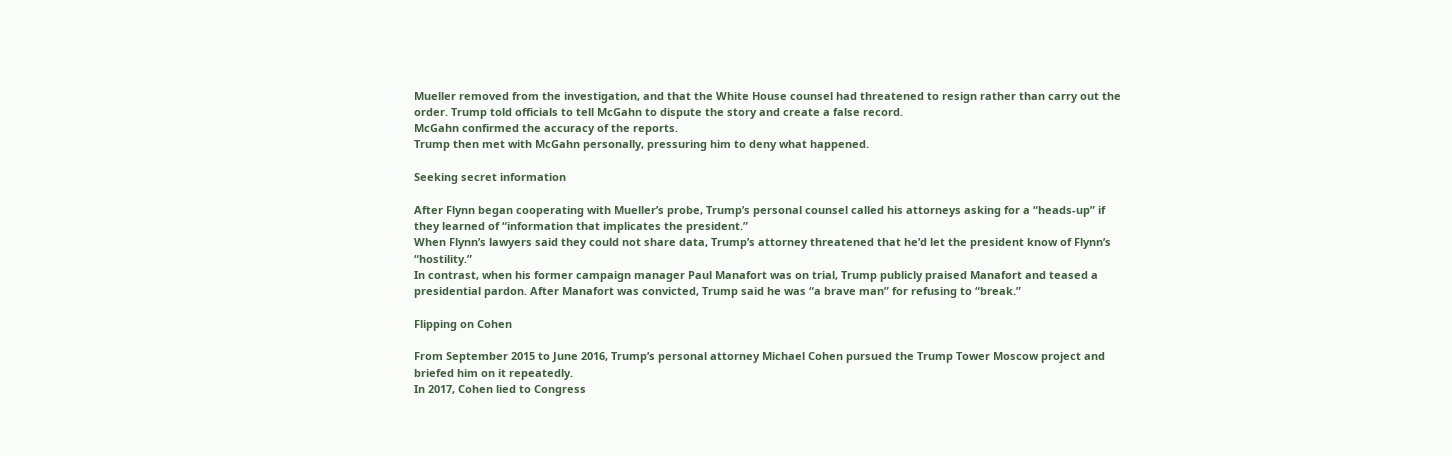Mueller removed from the investigation, and that the White House counsel had threatened to resign rather than carry out the order. Trump told officials to tell McGahn to dispute the story and create a false record.
McGahn confirmed the accuracy of the reports.
Trump then met with McGahn personally, pressuring him to deny what happened.

Seeking secret information

After Flynn began cooperating with Mueller’s probe, Trump’s personal counsel called his attorneys asking for a “heads-up” if they learned of “information that implicates the president.”
When Flynn’s lawyers said they could not share data, Trump’s attorney threatened that he’d let the president know of Flynn’s “hostility.”
In contrast, when his former campaign manager Paul Manafort was on trial, Trump publicly praised Manafort and teased a presidential pardon. After Manafort was convicted, Trump said he was “a brave man” for refusing to “break.”

Flipping on Cohen

From September 2015 to June 2016, Trump’s personal attorney Michael Cohen pursued the Trump Tower Moscow project and briefed him on it repeatedly.
In 2017, Cohen lied to Congress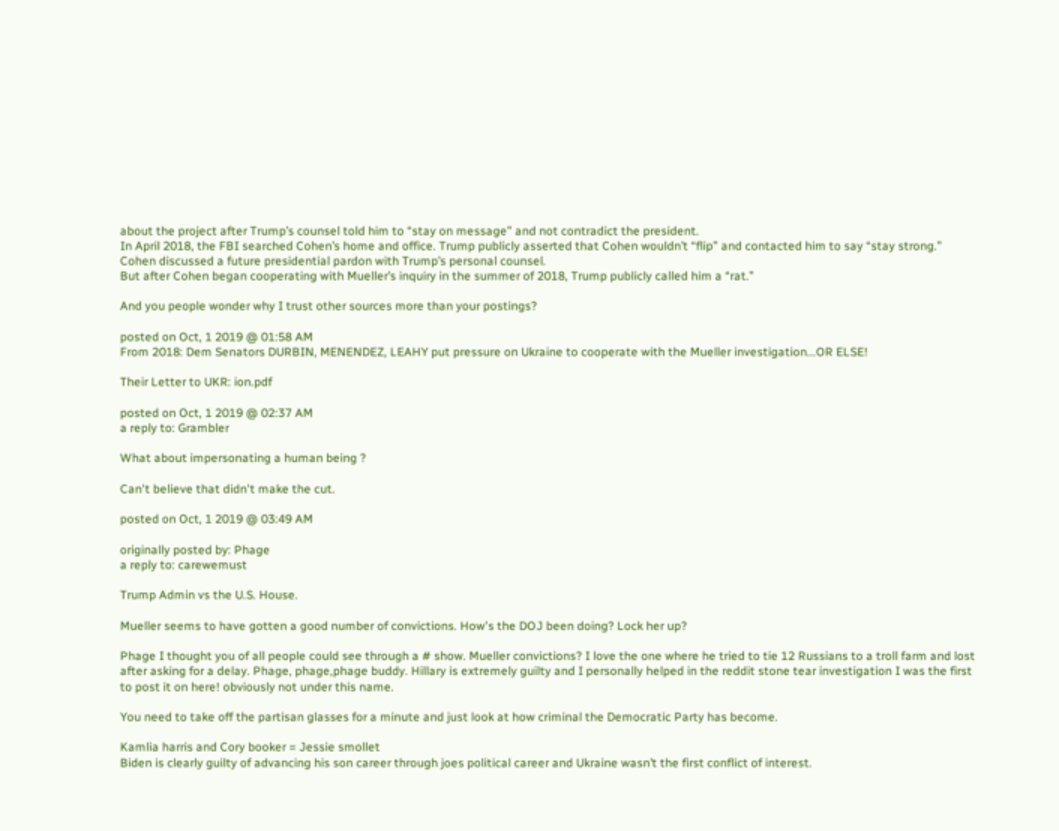about the project after Trump’s counsel told him to “stay on message” and not contradict the president.
In April 2018, the FBI searched Cohen’s home and office. Trump publicly asserted that Cohen wouldn’t “flip” and contacted him to say “stay strong.”
Cohen discussed a future presidential pardon with Trump’s personal counsel.
But after Cohen began cooperating with Mueller’s inquiry in the summer of 2018, Trump publicly called him a “rat.”

And you people wonder why I trust other sources more than your postings?

posted on Oct, 1 2019 @ 01:58 AM
From 2018: Dem Senators DURBIN, MENENDEZ, LEAHY put pressure on Ukraine to cooperate with the Mueller investigation...OR ELSE!

Their Letter to UKR: ion.pdf

posted on Oct, 1 2019 @ 02:37 AM
a reply to: Grambler

What about impersonating a human being ?

Can't believe that didn't make the cut.

posted on Oct, 1 2019 @ 03:49 AM

originally posted by: Phage
a reply to: carewemust

Trump Admin vs the U.S. House.

Mueller seems to have gotten a good number of convictions. How's the DOJ been doing? Lock her up?

Phage I thought you of all people could see through a # show. Mueller convictions? I love the one where he tried to tie 12 Russians to a troll farm and lost after asking for a delay. Phage, phage,phage buddy. Hillary is extremely guilty and I personally helped in the reddit stone tear investigation I was the first to post it on here! obviously not under this name.

You need to take off the partisan glasses for a minute and just look at how criminal the Democratic Party has become.

Kamlia harris and Cory booker = Jessie smollet
Biden is clearly guilty of advancing his son career through joes political career and Ukraine wasn’t the first conflict of interest.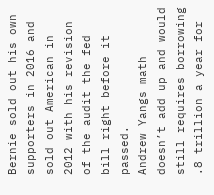Bernie sold out his own supporters in 2016 and sold out American in 2012 with his revision of the audit the fed bill right before it passed.
Andrew Yangs math doesn’t add up and would still requires borrowing .8 trillion a year for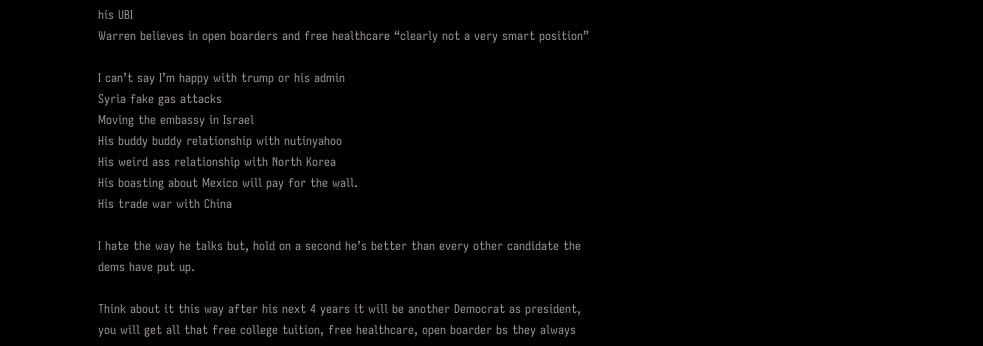his UBI
Warren believes in open boarders and free healthcare “clearly not a very smart position”

I can’t say I’m happy with trump or his admin
Syria fake gas attacks
Moving the embassy in Israel
His buddy buddy relationship with nutinyahoo
His weird ass relationship with North Korea
His boasting about Mexico will pay for the wall.
His trade war with China

I hate the way he talks but, hold on a second he’s better than every other candidate the dems have put up.

Think about it this way after his next 4 years it will be another Democrat as president, you will get all that free college tuition, free healthcare, open boarder bs they always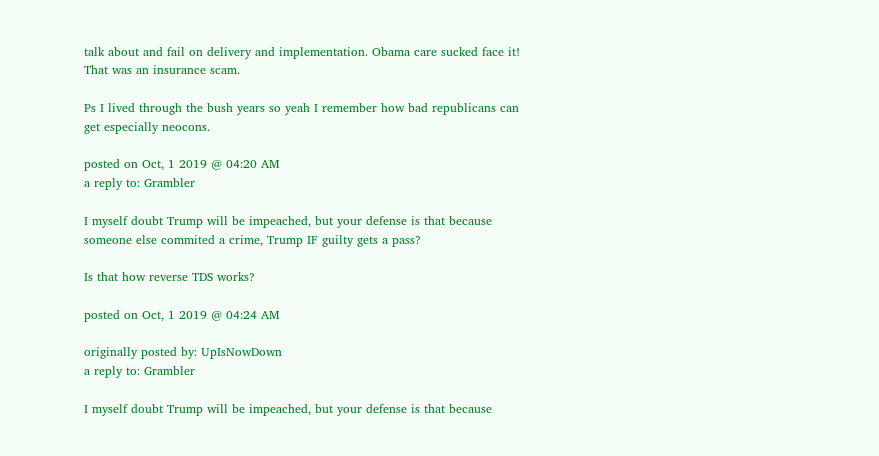talk about and fail on delivery and implementation. Obama care sucked face it! That was an insurance scam.

Ps I lived through the bush years so yeah I remember how bad republicans can get especially neocons.

posted on Oct, 1 2019 @ 04:20 AM
a reply to: Grambler

I myself doubt Trump will be impeached, but your defense is that because someone else commited a crime, Trump IF guilty gets a pass?

Is that how reverse TDS works?

posted on Oct, 1 2019 @ 04:24 AM

originally posted by: UpIsNowDown
a reply to: Grambler

I myself doubt Trump will be impeached, but your defense is that because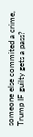someone else commited a crime, Trump IF guilty gets a pass?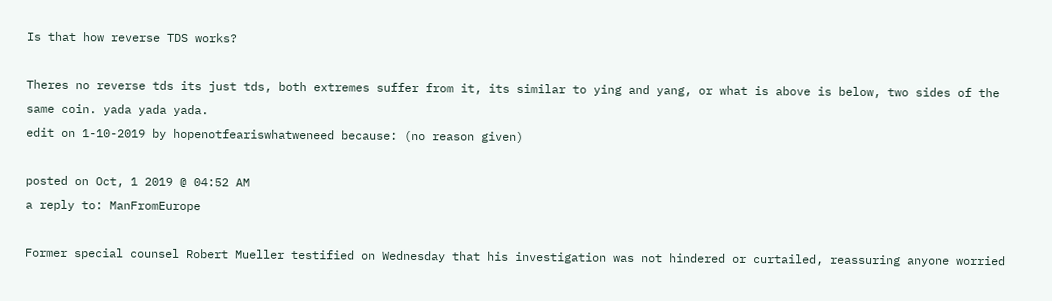Is that how reverse TDS works?

Theres no reverse tds its just tds, both extremes suffer from it, its similar to ying and yang, or what is above is below, two sides of the same coin. yada yada yada.
edit on 1-10-2019 by hopenotfeariswhatweneed because: (no reason given)

posted on Oct, 1 2019 @ 04:52 AM
a reply to: ManFromEurope

Former special counsel Robert Mueller testified on Wednesday that his investigation was not hindered or curtailed, reassuring anyone worried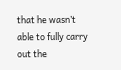that he wasn’t able to fully carry out the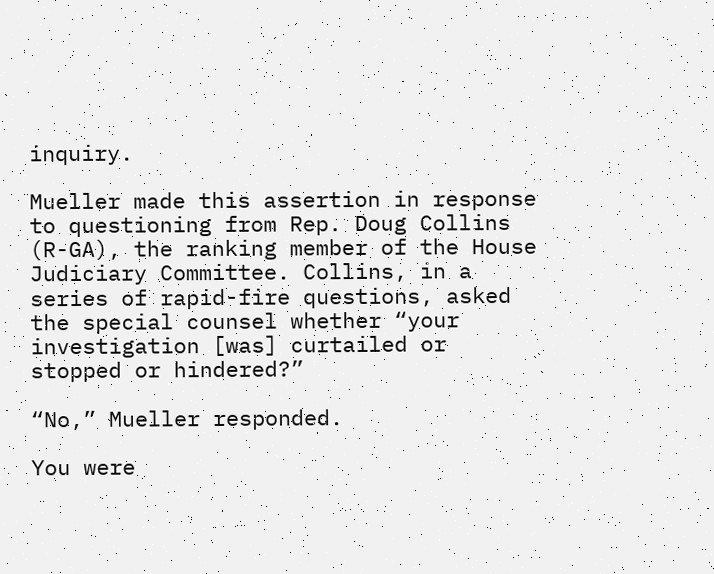inquiry.

Mueller made this assertion in response to questioning from Rep. Doug Collins (R-GA), the ranking member of the House Judiciary Committee. Collins, in a series of rapid-fire questions, asked the special counsel whether “your investigation [was] curtailed or stopped or hindered?”

“No,” Mueller responded.

You were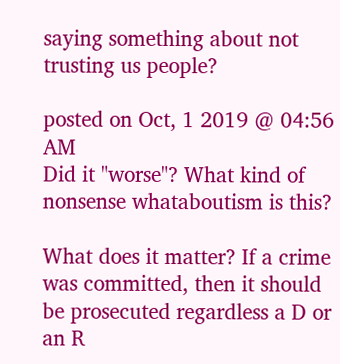saying something about not trusting us people?

posted on Oct, 1 2019 @ 04:56 AM
Did it "worse"? What kind of nonsense whataboutism is this?

What does it matter? If a crime was committed, then it should be prosecuted regardless a D or an R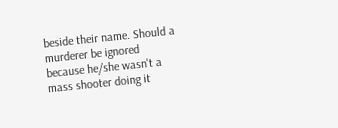beside their name. Should a murderer be ignored because he/she wasn't a mass shooter doing it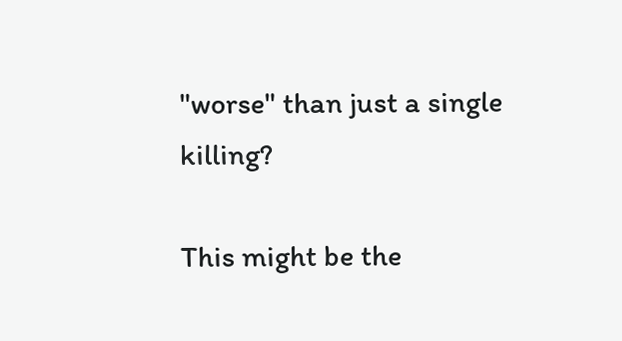"worse" than just a single killing?

This might be the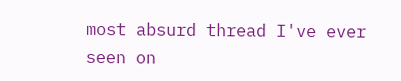most absurd thread I've ever seen on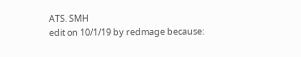ATS. SMH
edit on 10/1/19 by redmage because: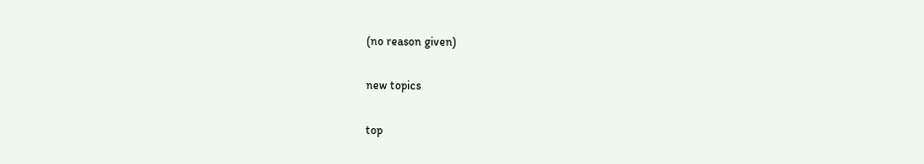(no reason given)

new topics

top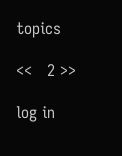topics

<<   2 >>

log in